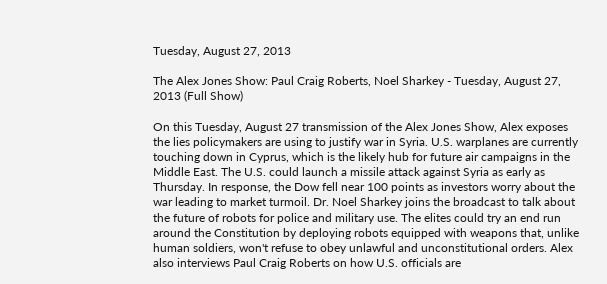Tuesday, August 27, 2013

The Alex Jones Show: Paul Craig Roberts, Noel Sharkey - Tuesday, August 27, 2013 (Full Show)

On this Tuesday, August 27 transmission of the Alex Jones Show, Alex exposes the lies policymakers are using to justify war in Syria. U.S. warplanes are currently touching down in Cyprus, which is the likely hub for future air campaigns in the Middle East. The U.S. could launch a missile attack against Syria as early as Thursday. In response, the Dow fell near 100 points as investors worry about the war leading to market turmoil. Dr. Noel Sharkey joins the broadcast to talk about the future of robots for police and military use. The elites could try an end run around the Constitution by deploying robots equipped with weapons that, unlike human soldiers, won't refuse to obey unlawful and unconstitutional orders. Alex also interviews Paul Craig Roberts on how U.S. officials are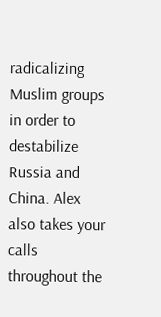radicalizing Muslim groups in order to destabilize Russia and China. Alex also takes your calls throughout the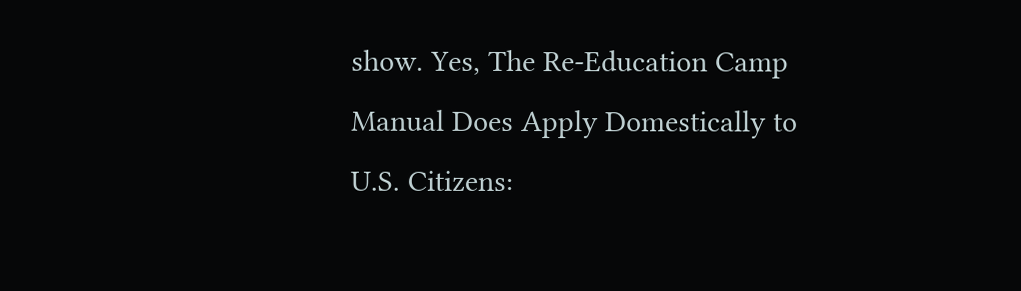show. Yes, The Re-Education Camp Manual Does Apply Domestically to U.S. Citizens: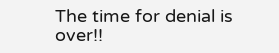The time for denial is over!!